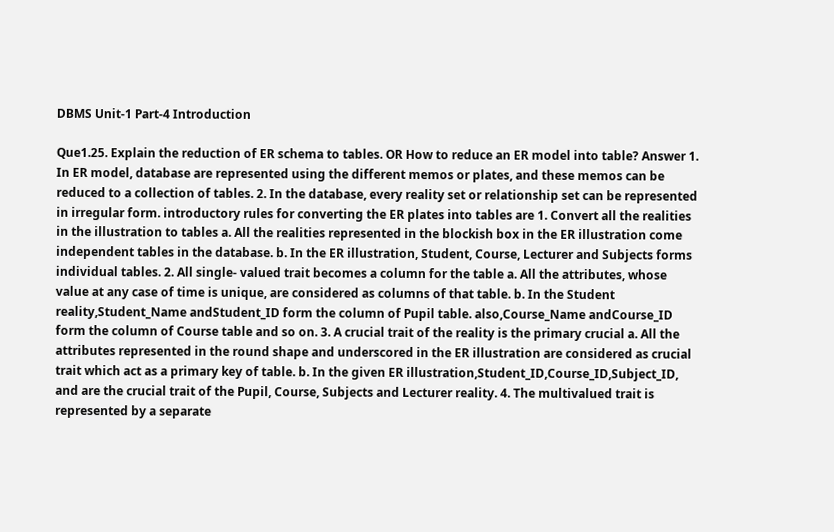DBMS Unit-1 Part-4 Introduction

Que1.25. Explain the reduction of ER schema to tables. OR How to reduce an ER model into table? Answer 1. In ER model, database are represented using the different memos or plates, and these memos can be reduced to a collection of tables. 2. In the database, every reality set or relationship set can be represented in irregular form. introductory rules for converting the ER plates into tables are 1. Convert all the realities in the illustration to tables a. All the realities represented in the blockish box in the ER illustration come independent tables in the database. b. In the ER illustration, Student, Course, Lecturer and Subjects forms individual tables. 2. All single- valued trait becomes a column for the table a. All the attributes, whose value at any case of time is unique, are considered as columns of that table. b. In the Student reality,Student_Name andStudent_ID form the column of Pupil table. also,Course_Name andCourse_ID form the column of Course table and so on. 3. A crucial trait of the reality is the primary crucial a. All the attributes represented in the round shape and underscored in the ER illustration are considered as crucial trait which act as a primary key of table. b. In the given ER illustration,Student_ID,Course_ID,Subject_ID, and are the crucial trait of the Pupil, Course, Subjects and Lecturer reality. 4. The multivalued trait is represented by a separate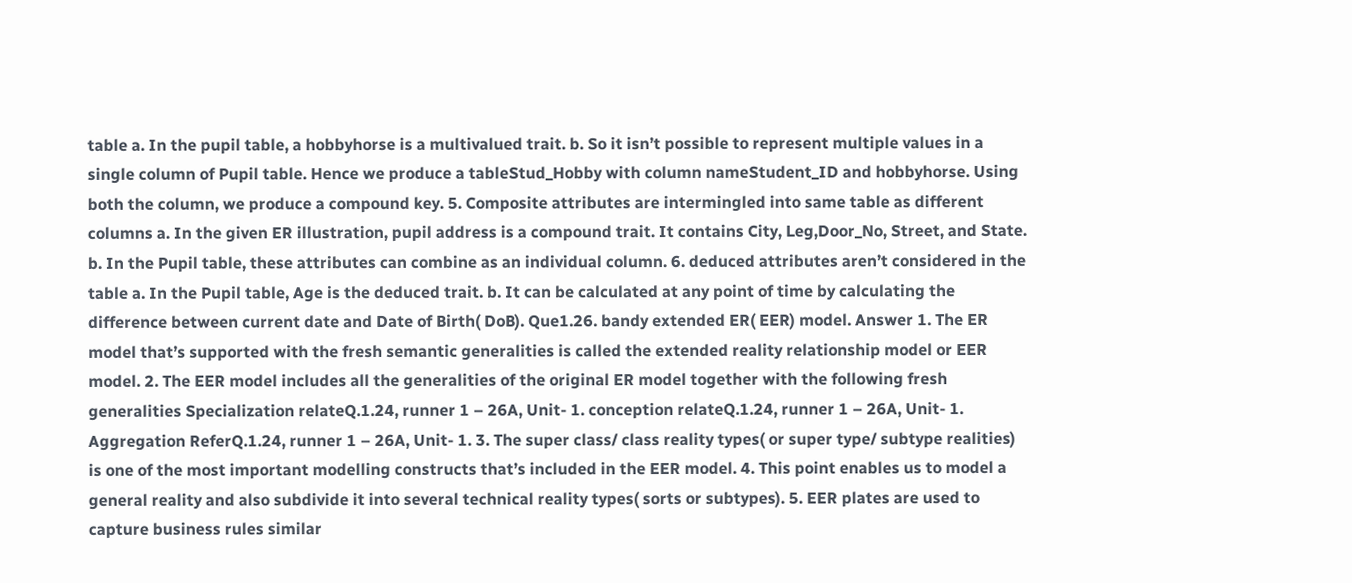table a. In the pupil table, a hobbyhorse is a multivalued trait. b. So it isn’t possible to represent multiple values in a single column of Pupil table. Hence we produce a tableStud_Hobby with column nameStudent_ID and hobbyhorse. Using both the column, we produce a compound key. 5. Composite attributes are intermingled into same table as different columns a. In the given ER illustration, pupil address is a compound trait. It contains City, Leg,Door_No, Street, and State. b. In the Pupil table, these attributes can combine as an individual column. 6. deduced attributes aren’t considered in the table a. In the Pupil table, Age is the deduced trait. b. It can be calculated at any point of time by calculating the difference between current date and Date of Birth( DoB). Que1.26. bandy extended ER( EER) model. Answer 1. The ER model that’s supported with the fresh semantic generalities is called the extended reality relationship model or EER model. 2. The EER model includes all the generalities of the original ER model together with the following fresh generalities Specialization relateQ.1.24, runner 1 – 26A, Unit- 1. conception relateQ.1.24, runner 1 – 26A, Unit- 1. Aggregation ReferQ.1.24, runner 1 – 26A, Unit- 1. 3. The super class/ class reality types( or super type/ subtype realities) is one of the most important modelling constructs that’s included in the EER model. 4. This point enables us to model a general reality and also subdivide it into several technical reality types( sorts or subtypes). 5. EER plates are used to capture business rules similar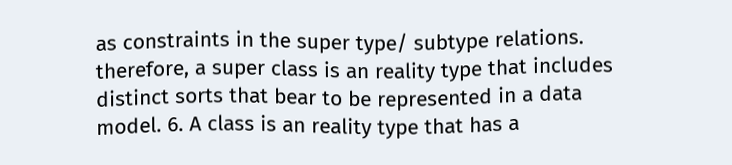as constraints in the super type/ subtype relations. therefore, a super class is an reality type that includes distinct sorts that bear to be represented in a data model. 6. A class is an reality type that has a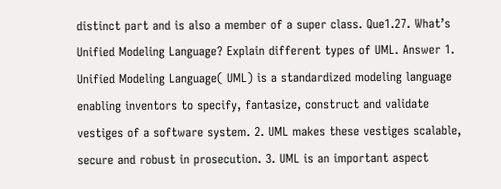distinct part and is also a member of a super class. Que1.27. What’s Unified Modeling Language? Explain different types of UML. Answer 1. Unified Modeling Language( UML) is a standardized modeling language enabling inventors to specify, fantasize, construct and validate vestiges of a software system. 2. UML makes these vestiges scalable, secure and robust in prosecution. 3. UML is an important aspect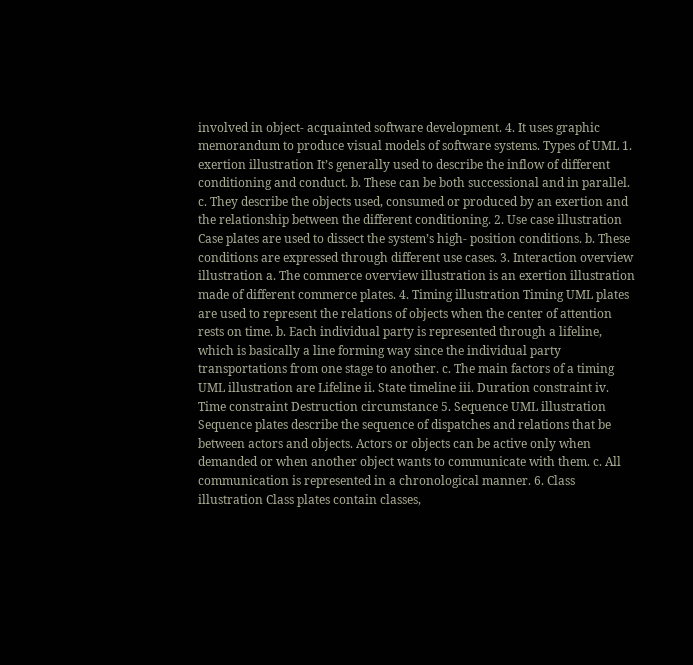involved in object- acquainted software development. 4. It uses graphic memorandum to produce visual models of software systems. Types of UML 1. exertion illustration It’s generally used to describe the inflow of different conditioning and conduct. b. These can be both successional and in parallel. c. They describe the objects used, consumed or produced by an exertion and the relationship between the different conditioning. 2. Use case illustration Case plates are used to dissect the system’s high- position conditions. b. These conditions are expressed through different use cases. 3. Interaction overview illustration a. The commerce overview illustration is an exertion illustration made of different commerce plates. 4. Timing illustration Timing UML plates are used to represent the relations of objects when the center of attention rests on time. b. Each individual party is represented through a lifeline, which is basically a line forming way since the individual party transportations from one stage to another. c. The main factors of a timing UML illustration are Lifeline ii. State timeline iii. Duration constraint iv. Time constraint Destruction circumstance 5. Sequence UML illustration Sequence plates describe the sequence of dispatches and relations that be between actors and objects. Actors or objects can be active only when demanded or when another object wants to communicate with them. c. All communication is represented in a chronological manner. 6. Class illustration Class plates contain classes,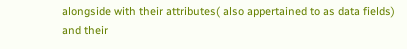alongside with their attributes( also appertained to as data fields) and their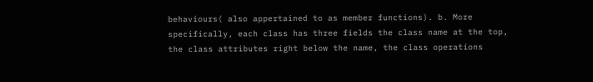behaviours( also appertained to as member functions). b. More specifically, each class has three fields the class name at the top, the class attributes right below the name, the class operations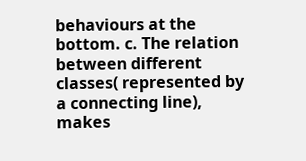behaviours at the bottom. c. The relation between different classes( represented by a connecting line), makes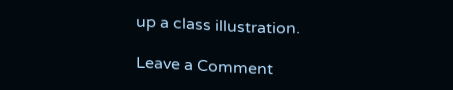up a class illustration.

Leave a Comment